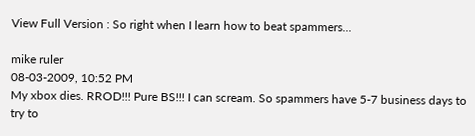View Full Version : So right when I learn how to beat spammers...

mike ruler
08-03-2009, 10:52 PM
My xbox dies. RROD!!! Pure BS!!! I can scream. So spammers have 5-7 business days to try to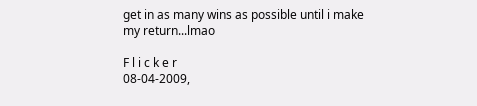get in as many wins as possible until i make my return...lmao

F l i c k e r
08-04-2009,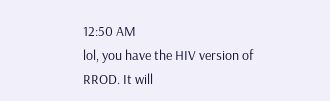12:50 AM
lol, you have the HIV version of RROD. It will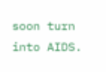soon turn into AIDS.